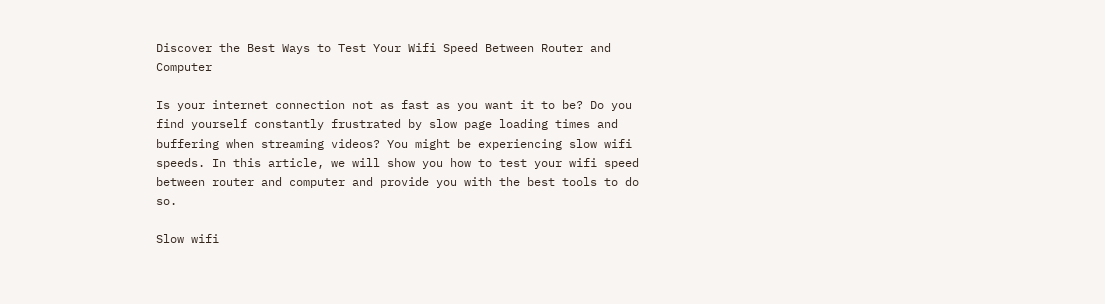Discover the Best Ways to Test Your Wifi Speed Between Router and Computer

Is your internet connection not as fast as you want it to be? Do you find yourself constantly frustrated by slow page loading times and buffering when streaming videos? You might be experiencing slow wifi speeds. In this article, we will show you how to test your wifi speed between router and computer and provide you with the best tools to do so.

Slow wifi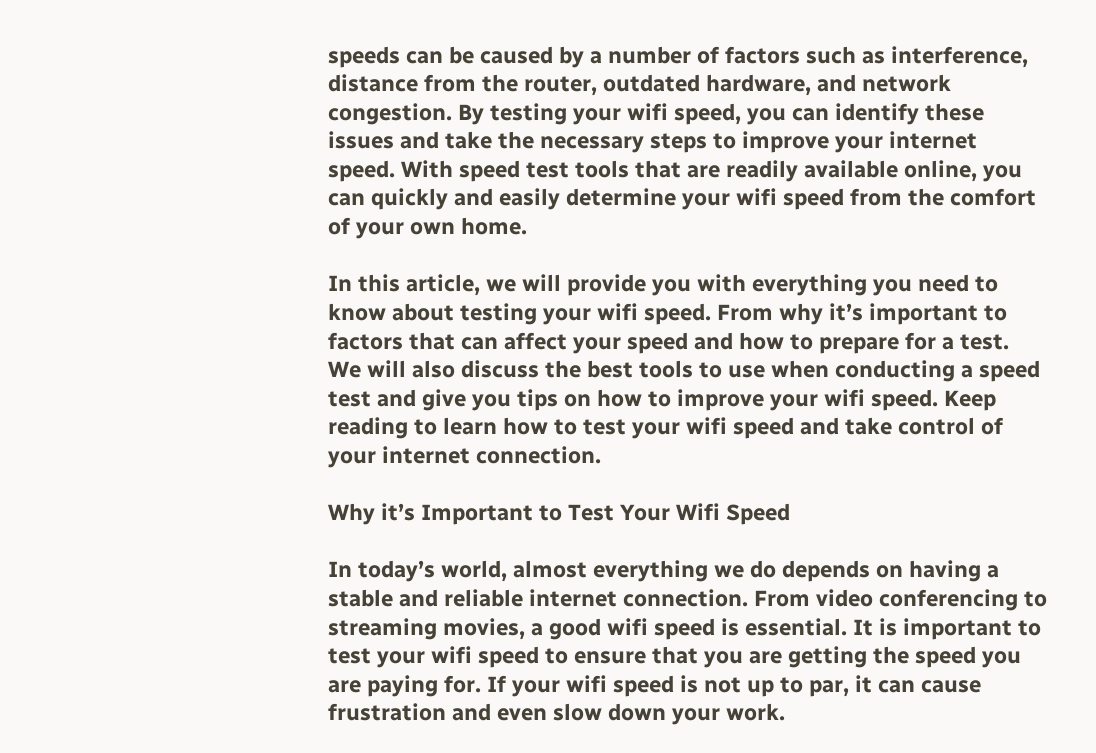speeds can be caused by a number of factors such as interference, distance from the router, outdated hardware, and network congestion. By testing your wifi speed, you can identify these issues and take the necessary steps to improve your internet speed. With speed test tools that are readily available online, you can quickly and easily determine your wifi speed from the comfort of your own home.

In this article, we will provide you with everything you need to know about testing your wifi speed. From why it’s important to factors that can affect your speed and how to prepare for a test. We will also discuss the best tools to use when conducting a speed test and give you tips on how to improve your wifi speed. Keep reading to learn how to test your wifi speed and take control of your internet connection.

Why it’s Important to Test Your Wifi Speed

In today’s world, almost everything we do depends on having a stable and reliable internet connection. From video conferencing to streaming movies, a good wifi speed is essential. It is important to test your wifi speed to ensure that you are getting the speed you are paying for. If your wifi speed is not up to par, it can cause frustration and even slow down your work.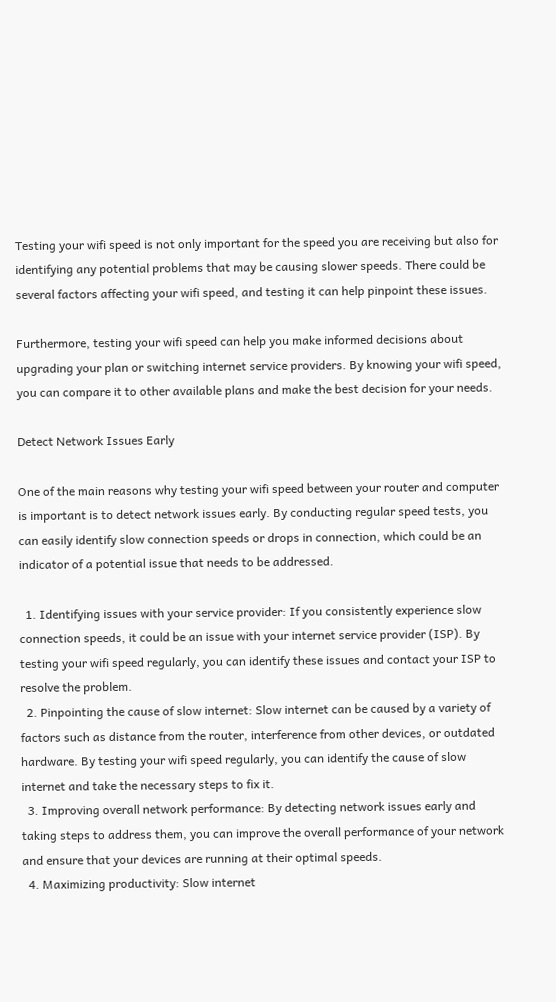Testing your wifi speed is not only important for the speed you are receiving but also for identifying any potential problems that may be causing slower speeds. There could be several factors affecting your wifi speed, and testing it can help pinpoint these issues.

Furthermore, testing your wifi speed can help you make informed decisions about upgrading your plan or switching internet service providers. By knowing your wifi speed, you can compare it to other available plans and make the best decision for your needs.

Detect Network Issues Early

One of the main reasons why testing your wifi speed between your router and computer is important is to detect network issues early. By conducting regular speed tests, you can easily identify slow connection speeds or drops in connection, which could be an indicator of a potential issue that needs to be addressed.

  1. Identifying issues with your service provider: If you consistently experience slow connection speeds, it could be an issue with your internet service provider (ISP). By testing your wifi speed regularly, you can identify these issues and contact your ISP to resolve the problem.
  2. Pinpointing the cause of slow internet: Slow internet can be caused by a variety of factors such as distance from the router, interference from other devices, or outdated hardware. By testing your wifi speed regularly, you can identify the cause of slow internet and take the necessary steps to fix it.
  3. Improving overall network performance: By detecting network issues early and taking steps to address them, you can improve the overall performance of your network and ensure that your devices are running at their optimal speeds.
  4. Maximizing productivity: Slow internet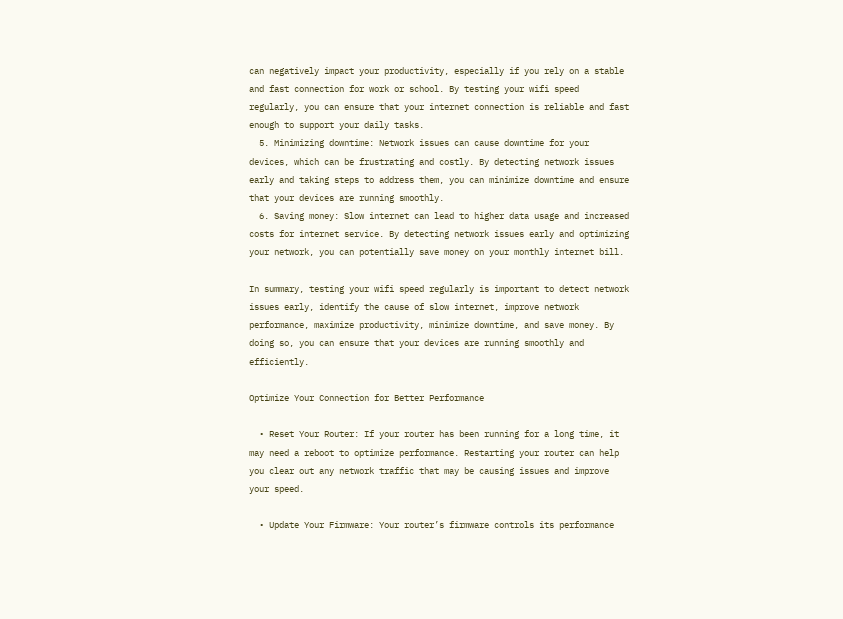can negatively impact your productivity, especially if you rely on a stable and fast connection for work or school. By testing your wifi speed regularly, you can ensure that your internet connection is reliable and fast enough to support your daily tasks.
  5. Minimizing downtime: Network issues can cause downtime for your devices, which can be frustrating and costly. By detecting network issues early and taking steps to address them, you can minimize downtime and ensure that your devices are running smoothly.
  6. Saving money: Slow internet can lead to higher data usage and increased costs for internet service. By detecting network issues early and optimizing your network, you can potentially save money on your monthly internet bill.

In summary, testing your wifi speed regularly is important to detect network issues early, identify the cause of slow internet, improve network performance, maximize productivity, minimize downtime, and save money. By doing so, you can ensure that your devices are running smoothly and efficiently.

Optimize Your Connection for Better Performance

  • Reset Your Router: If your router has been running for a long time, it may need a reboot to optimize performance. Restarting your router can help you clear out any network traffic that may be causing issues and improve your speed.

  • Update Your Firmware: Your router’s firmware controls its performance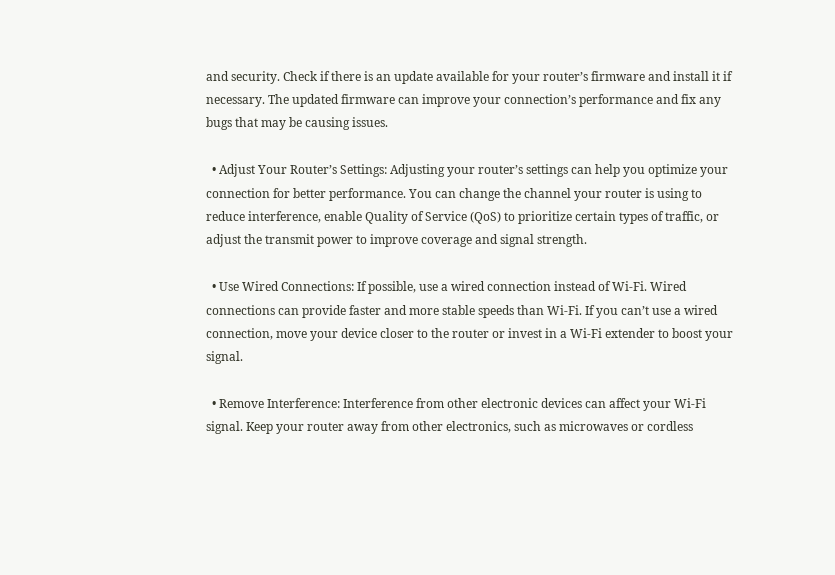and security. Check if there is an update available for your router’s firmware and install it if necessary. The updated firmware can improve your connection’s performance and fix any bugs that may be causing issues.

  • Adjust Your Router’s Settings: Adjusting your router’s settings can help you optimize your connection for better performance. You can change the channel your router is using to reduce interference, enable Quality of Service (QoS) to prioritize certain types of traffic, or adjust the transmit power to improve coverage and signal strength.

  • Use Wired Connections: If possible, use a wired connection instead of Wi-Fi. Wired connections can provide faster and more stable speeds than Wi-Fi. If you can’t use a wired connection, move your device closer to the router or invest in a Wi-Fi extender to boost your signal.

  • Remove Interference: Interference from other electronic devices can affect your Wi-Fi signal. Keep your router away from other electronics, such as microwaves or cordless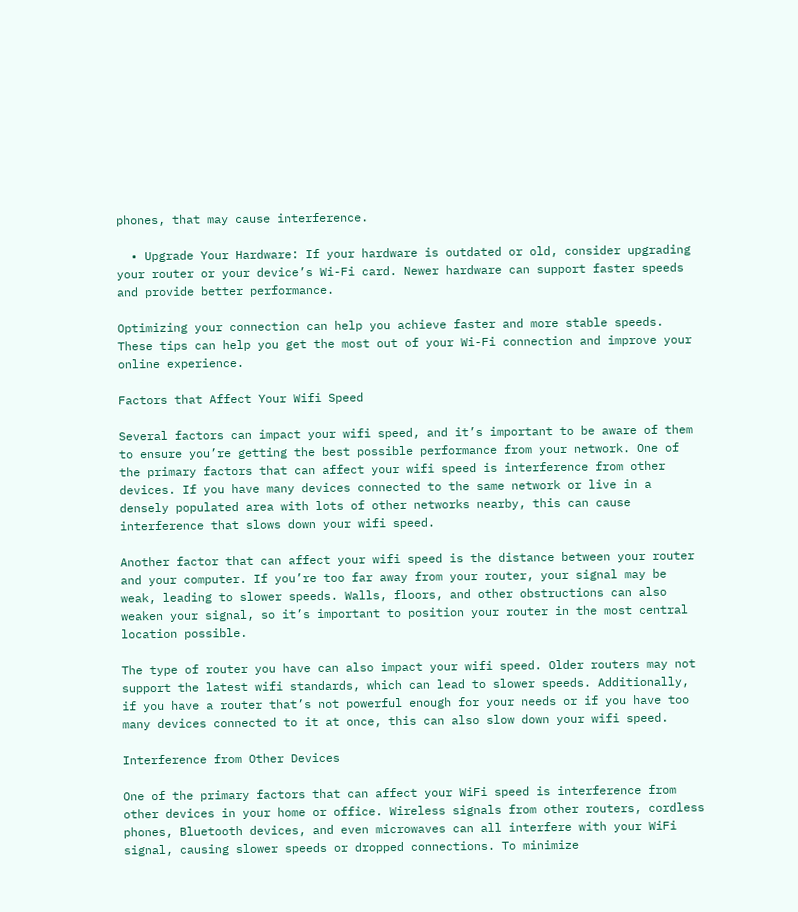phones, that may cause interference.

  • Upgrade Your Hardware: If your hardware is outdated or old, consider upgrading your router or your device’s Wi-Fi card. Newer hardware can support faster speeds and provide better performance.

Optimizing your connection can help you achieve faster and more stable speeds. These tips can help you get the most out of your Wi-Fi connection and improve your online experience.

Factors that Affect Your Wifi Speed

Several factors can impact your wifi speed, and it’s important to be aware of them to ensure you’re getting the best possible performance from your network. One of the primary factors that can affect your wifi speed is interference from other devices. If you have many devices connected to the same network or live in a densely populated area with lots of other networks nearby, this can cause interference that slows down your wifi speed.

Another factor that can affect your wifi speed is the distance between your router and your computer. If you’re too far away from your router, your signal may be weak, leading to slower speeds. Walls, floors, and other obstructions can also weaken your signal, so it’s important to position your router in the most central location possible.

The type of router you have can also impact your wifi speed. Older routers may not support the latest wifi standards, which can lead to slower speeds. Additionally, if you have a router that’s not powerful enough for your needs or if you have too many devices connected to it at once, this can also slow down your wifi speed.

Interference from Other Devices

One of the primary factors that can affect your WiFi speed is interference from other devices in your home or office. Wireless signals from other routers, cordless phones, Bluetooth devices, and even microwaves can all interfere with your WiFi signal, causing slower speeds or dropped connections. To minimize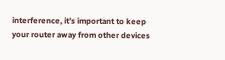interference, it’s important to keep your router away from other devices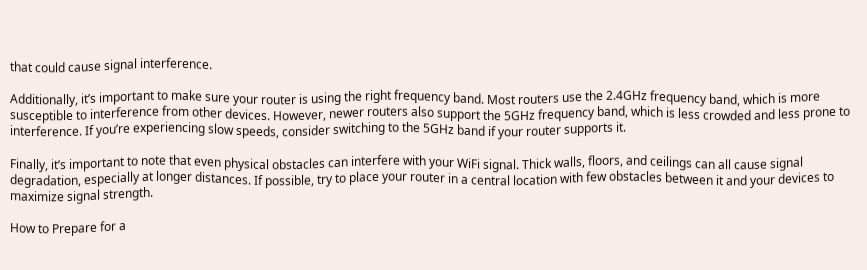that could cause signal interference.

Additionally, it’s important to make sure your router is using the right frequency band. Most routers use the 2.4GHz frequency band, which is more susceptible to interference from other devices. However, newer routers also support the 5GHz frequency band, which is less crowded and less prone to interference. If you’re experiencing slow speeds, consider switching to the 5GHz band if your router supports it.

Finally, it’s important to note that even physical obstacles can interfere with your WiFi signal. Thick walls, floors, and ceilings can all cause signal degradation, especially at longer distances. If possible, try to place your router in a central location with few obstacles between it and your devices to maximize signal strength.

How to Prepare for a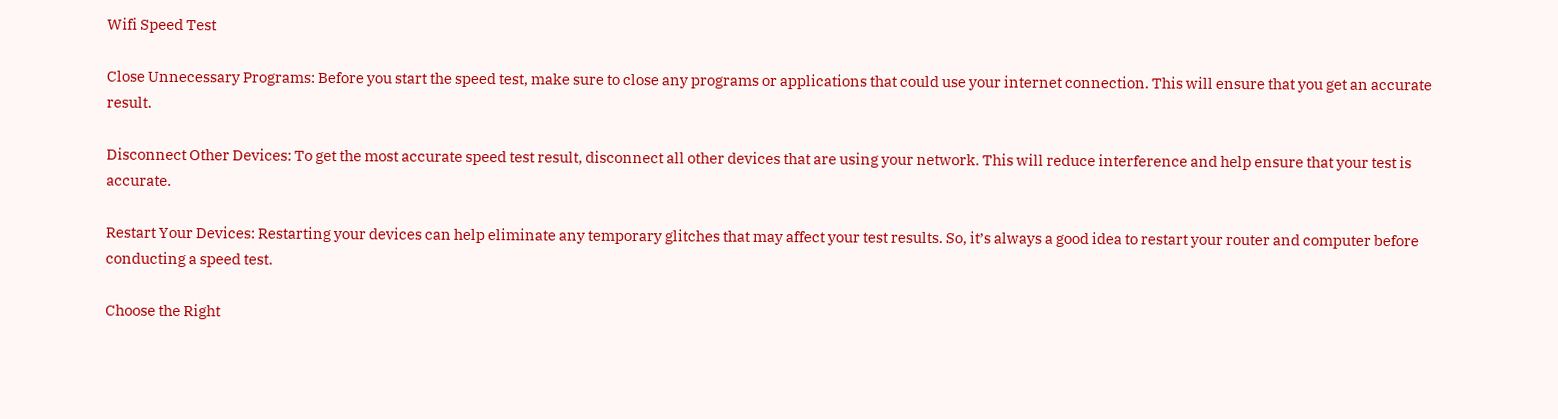Wifi Speed Test

Close Unnecessary Programs: Before you start the speed test, make sure to close any programs or applications that could use your internet connection. This will ensure that you get an accurate result.

Disconnect Other Devices: To get the most accurate speed test result, disconnect all other devices that are using your network. This will reduce interference and help ensure that your test is accurate.

Restart Your Devices: Restarting your devices can help eliminate any temporary glitches that may affect your test results. So, it’s always a good idea to restart your router and computer before conducting a speed test.

Choose the Right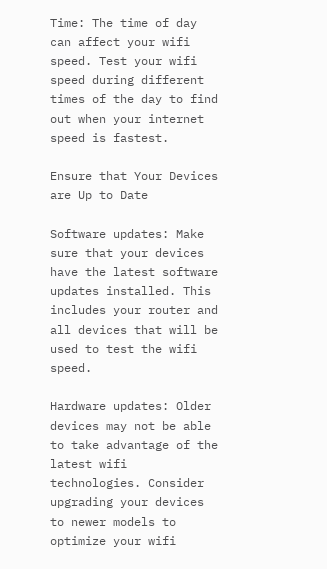Time: The time of day can affect your wifi speed. Test your wifi speed during different times of the day to find out when your internet speed is fastest.

Ensure that Your Devices are Up to Date

Software updates: Make sure that your devices have the latest software updates installed. This includes your router and all devices that will be used to test the wifi speed.

Hardware updates: Older devices may not be able to take advantage of the latest wifi technologies. Consider upgrading your devices to newer models to optimize your wifi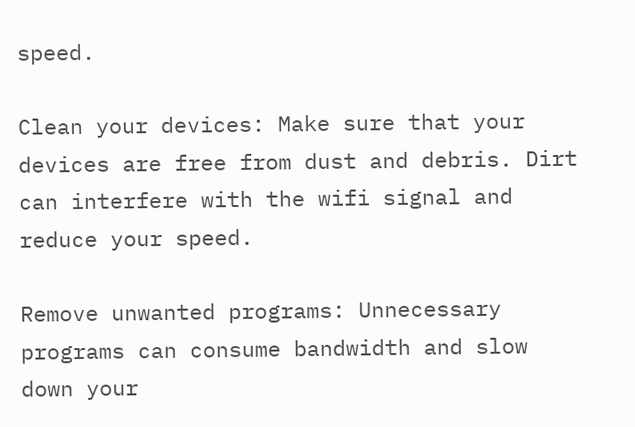speed.

Clean your devices: Make sure that your devices are free from dust and debris. Dirt can interfere with the wifi signal and reduce your speed.

Remove unwanted programs: Unnecessary programs can consume bandwidth and slow down your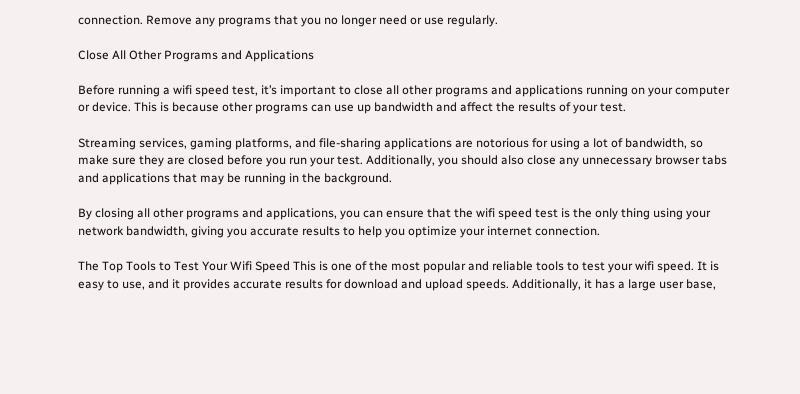connection. Remove any programs that you no longer need or use regularly.

Close All Other Programs and Applications

Before running a wifi speed test, it’s important to close all other programs and applications running on your computer or device. This is because other programs can use up bandwidth and affect the results of your test.

Streaming services, gaming platforms, and file-sharing applications are notorious for using a lot of bandwidth, so make sure they are closed before you run your test. Additionally, you should also close any unnecessary browser tabs and applications that may be running in the background.

By closing all other programs and applications, you can ensure that the wifi speed test is the only thing using your network bandwidth, giving you accurate results to help you optimize your internet connection.

The Top Tools to Test Your Wifi Speed This is one of the most popular and reliable tools to test your wifi speed. It is easy to use, and it provides accurate results for download and upload speeds. Additionally, it has a large user base,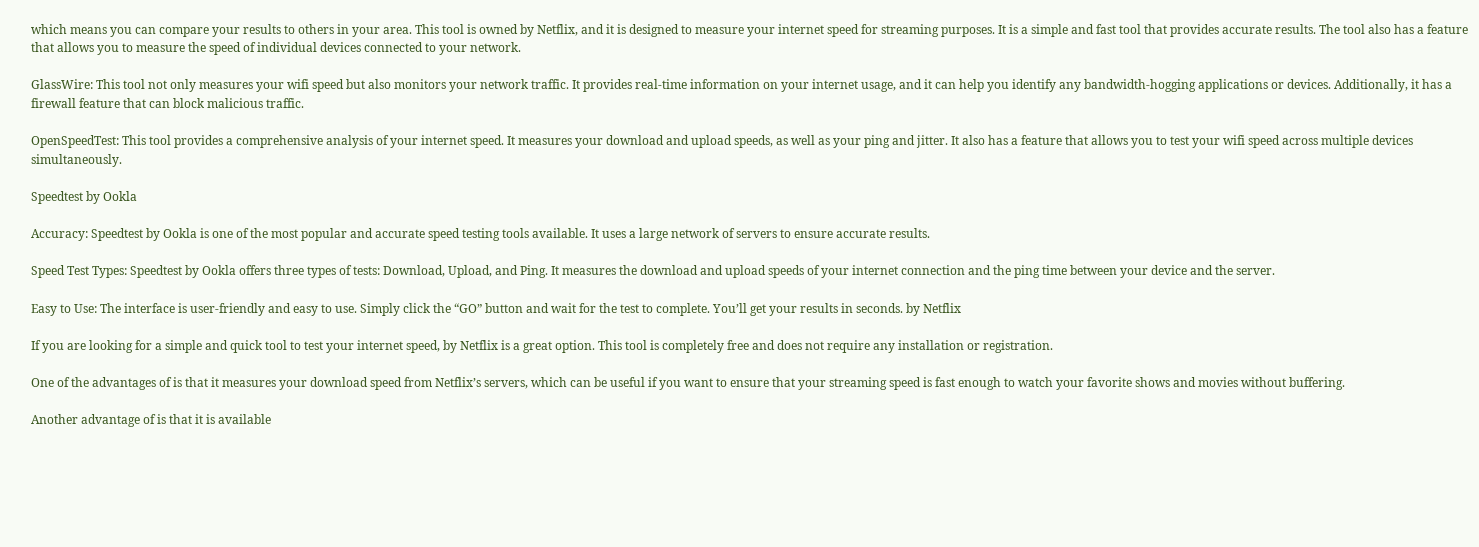which means you can compare your results to others in your area. This tool is owned by Netflix, and it is designed to measure your internet speed for streaming purposes. It is a simple and fast tool that provides accurate results. The tool also has a feature that allows you to measure the speed of individual devices connected to your network.

GlassWire: This tool not only measures your wifi speed but also monitors your network traffic. It provides real-time information on your internet usage, and it can help you identify any bandwidth-hogging applications or devices. Additionally, it has a firewall feature that can block malicious traffic.

OpenSpeedTest: This tool provides a comprehensive analysis of your internet speed. It measures your download and upload speeds, as well as your ping and jitter. It also has a feature that allows you to test your wifi speed across multiple devices simultaneously.

Speedtest by Ookla

Accuracy: Speedtest by Ookla is one of the most popular and accurate speed testing tools available. It uses a large network of servers to ensure accurate results.

Speed Test Types: Speedtest by Ookla offers three types of tests: Download, Upload, and Ping. It measures the download and upload speeds of your internet connection and the ping time between your device and the server.

Easy to Use: The interface is user-friendly and easy to use. Simply click the “GO” button and wait for the test to complete. You’ll get your results in seconds. by Netflix

If you are looking for a simple and quick tool to test your internet speed, by Netflix is a great option. This tool is completely free and does not require any installation or registration.

One of the advantages of is that it measures your download speed from Netflix’s servers, which can be useful if you want to ensure that your streaming speed is fast enough to watch your favorite shows and movies without buffering.

Another advantage of is that it is available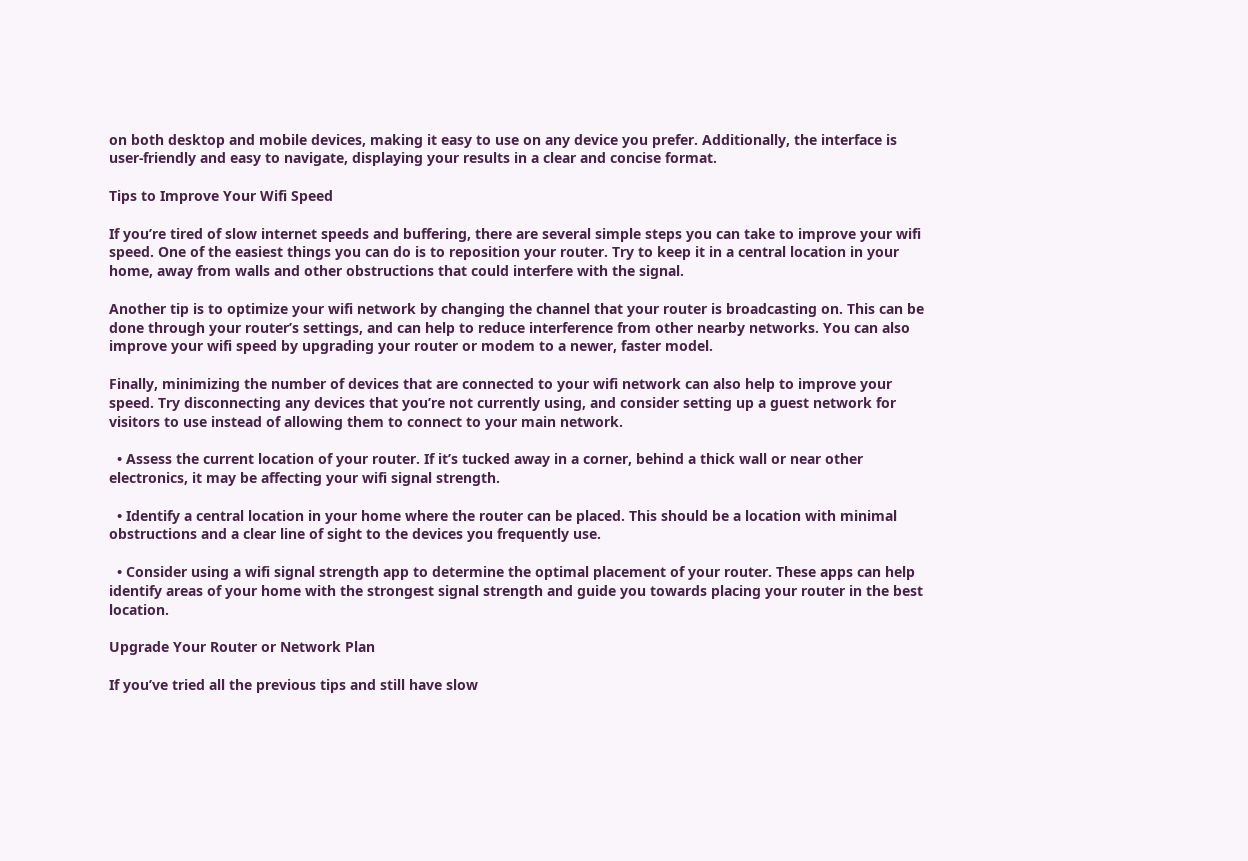on both desktop and mobile devices, making it easy to use on any device you prefer. Additionally, the interface is user-friendly and easy to navigate, displaying your results in a clear and concise format.

Tips to Improve Your Wifi Speed

If you’re tired of slow internet speeds and buffering, there are several simple steps you can take to improve your wifi speed. One of the easiest things you can do is to reposition your router. Try to keep it in a central location in your home, away from walls and other obstructions that could interfere with the signal.

Another tip is to optimize your wifi network by changing the channel that your router is broadcasting on. This can be done through your router’s settings, and can help to reduce interference from other nearby networks. You can also improve your wifi speed by upgrading your router or modem to a newer, faster model.

Finally, minimizing the number of devices that are connected to your wifi network can also help to improve your speed. Try disconnecting any devices that you’re not currently using, and consider setting up a guest network for visitors to use instead of allowing them to connect to your main network.

  • Assess the current location of your router. If it’s tucked away in a corner, behind a thick wall or near other electronics, it may be affecting your wifi signal strength.

  • Identify a central location in your home where the router can be placed. This should be a location with minimal obstructions and a clear line of sight to the devices you frequently use.

  • Consider using a wifi signal strength app to determine the optimal placement of your router. These apps can help identify areas of your home with the strongest signal strength and guide you towards placing your router in the best location.

Upgrade Your Router or Network Plan

If you’ve tried all the previous tips and still have slow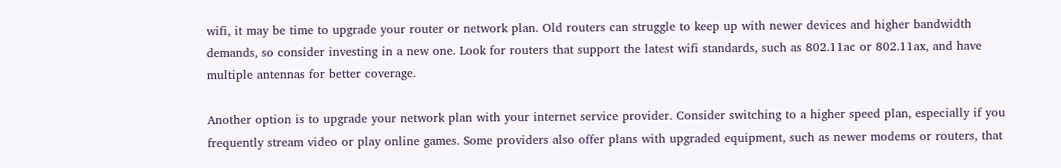wifi, it may be time to upgrade your router or network plan. Old routers can struggle to keep up with newer devices and higher bandwidth demands, so consider investing in a new one. Look for routers that support the latest wifi standards, such as 802.11ac or 802.11ax, and have multiple antennas for better coverage.

Another option is to upgrade your network plan with your internet service provider. Consider switching to a higher speed plan, especially if you frequently stream video or play online games. Some providers also offer plans with upgraded equipment, such as newer modems or routers, that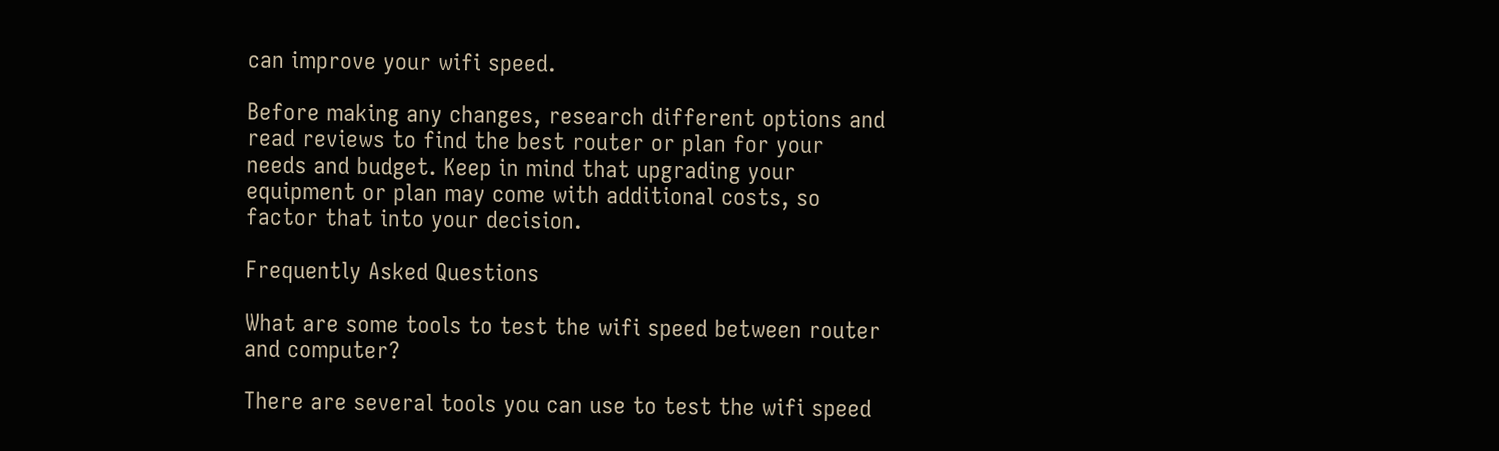can improve your wifi speed.

Before making any changes, research different options and read reviews to find the best router or plan for your needs and budget. Keep in mind that upgrading your equipment or plan may come with additional costs, so factor that into your decision.

Frequently Asked Questions

What are some tools to test the wifi speed between router and computer?

There are several tools you can use to test the wifi speed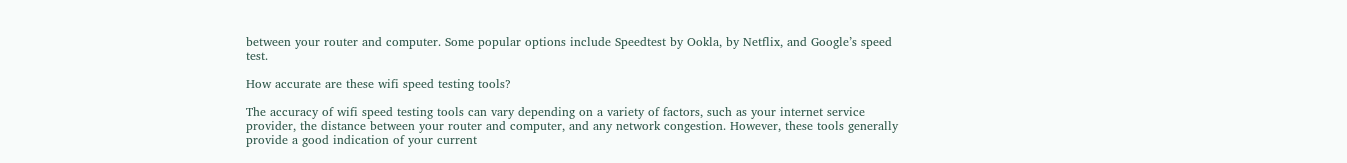between your router and computer. Some popular options include Speedtest by Ookla, by Netflix, and Google’s speed test.

How accurate are these wifi speed testing tools?

The accuracy of wifi speed testing tools can vary depending on a variety of factors, such as your internet service provider, the distance between your router and computer, and any network congestion. However, these tools generally provide a good indication of your current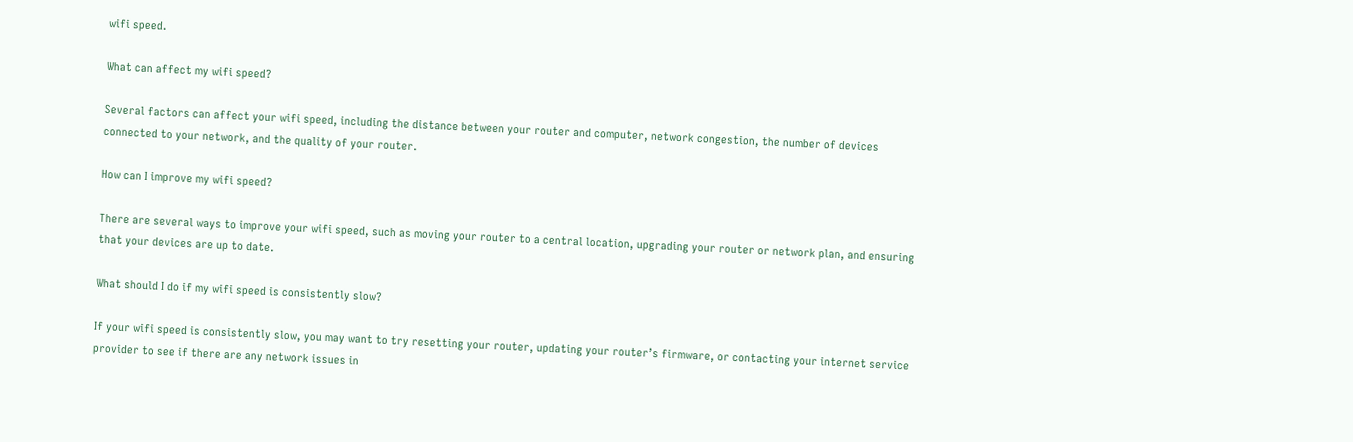wifi speed.

What can affect my wifi speed?

Several factors can affect your wifi speed, including the distance between your router and computer, network congestion, the number of devices connected to your network, and the quality of your router.

How can I improve my wifi speed?

There are several ways to improve your wifi speed, such as moving your router to a central location, upgrading your router or network plan, and ensuring that your devices are up to date.

What should I do if my wifi speed is consistently slow?

If your wifi speed is consistently slow, you may want to try resetting your router, updating your router’s firmware, or contacting your internet service provider to see if there are any network issues in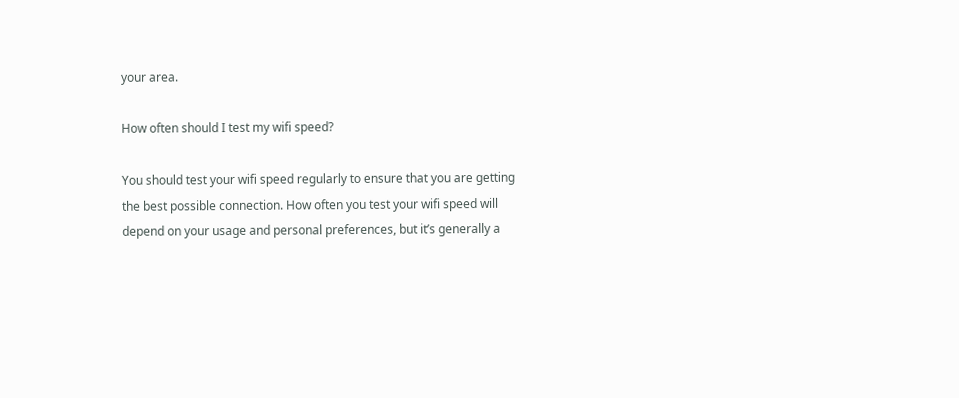your area.

How often should I test my wifi speed?

You should test your wifi speed regularly to ensure that you are getting the best possible connection. How often you test your wifi speed will depend on your usage and personal preferences, but it’s generally a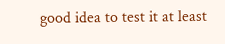good idea to test it at least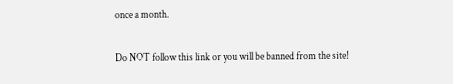once a month.

Do NOT follow this link or you will be banned from the site!